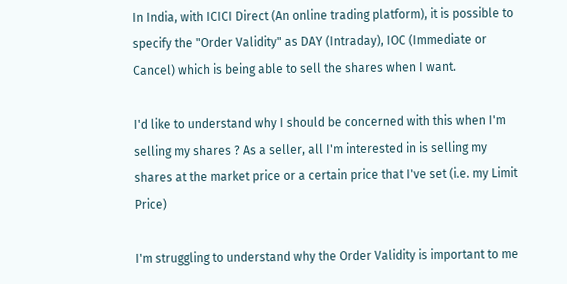In India, with ICICI Direct (An online trading platform), it is possible to specify the "Order Validity" as DAY (Intraday), IOC (Immediate or Cancel) which is being able to sell the shares when I want.

I'd like to understand why I should be concerned with this when I'm selling my shares ? As a seller, all I'm interested in is selling my shares at the market price or a certain price that I've set (i.e. my Limit Price)

I'm struggling to understand why the Order Validity is important to me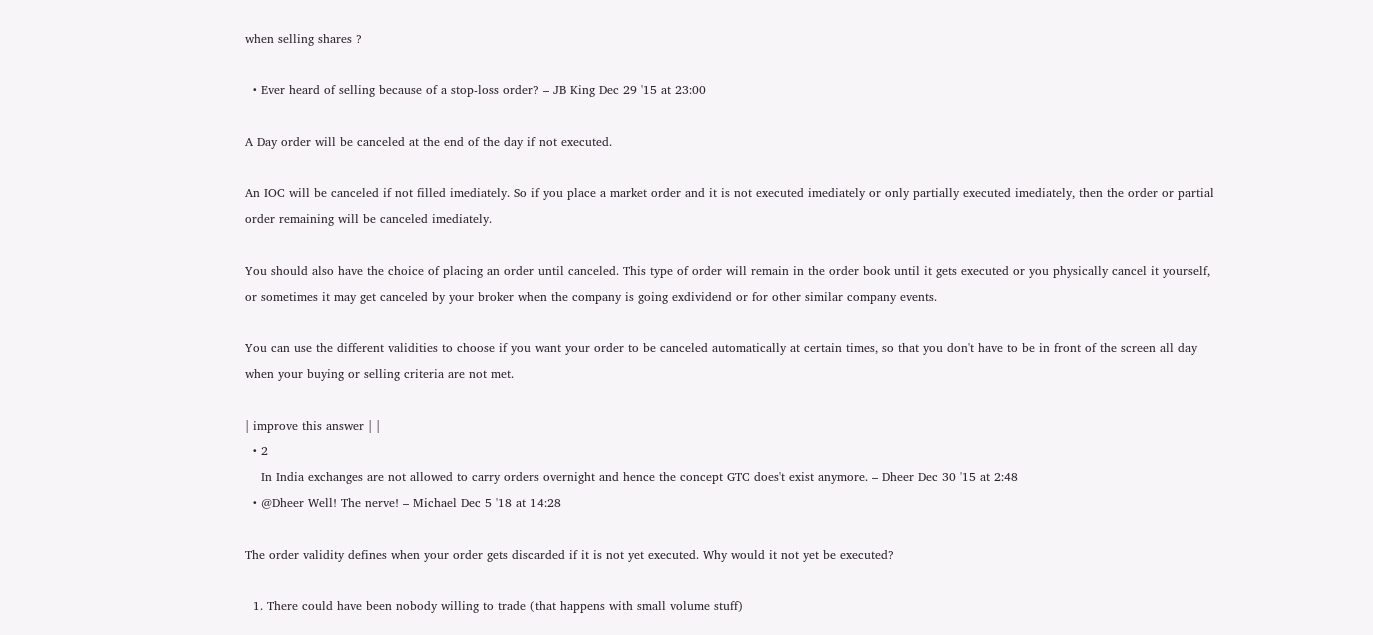when selling shares ?

  • Ever heard of selling because of a stop-loss order? – JB King Dec 29 '15 at 23:00

A Day order will be canceled at the end of the day if not executed.

An IOC will be canceled if not filled imediately. So if you place a market order and it is not executed imediately or only partially executed imediately, then the order or partial order remaining will be canceled imediately.

You should also have the choice of placing an order until canceled. This type of order will remain in the order book until it gets executed or you physically cancel it yourself, or sometimes it may get canceled by your broker when the company is going exdividend or for other similar company events.

You can use the different validities to choose if you want your order to be canceled automatically at certain times, so that you don't have to be in front of the screen all day when your buying or selling criteria are not met.

| improve this answer | |
  • 2
    In India exchanges are not allowed to carry orders overnight and hence the concept GTC does't exist anymore. – Dheer Dec 30 '15 at 2:48
  • @Dheer Well! The nerve! – Michael Dec 5 '18 at 14:28

The order validity defines when your order gets discarded if it is not yet executed. Why would it not yet be executed?

  1. There could have been nobody willing to trade (that happens with small volume stuff)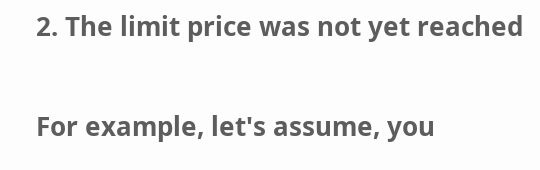2. The limit price was not yet reached

For example, let's assume, you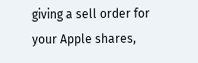giving a sell order for your Apple shares,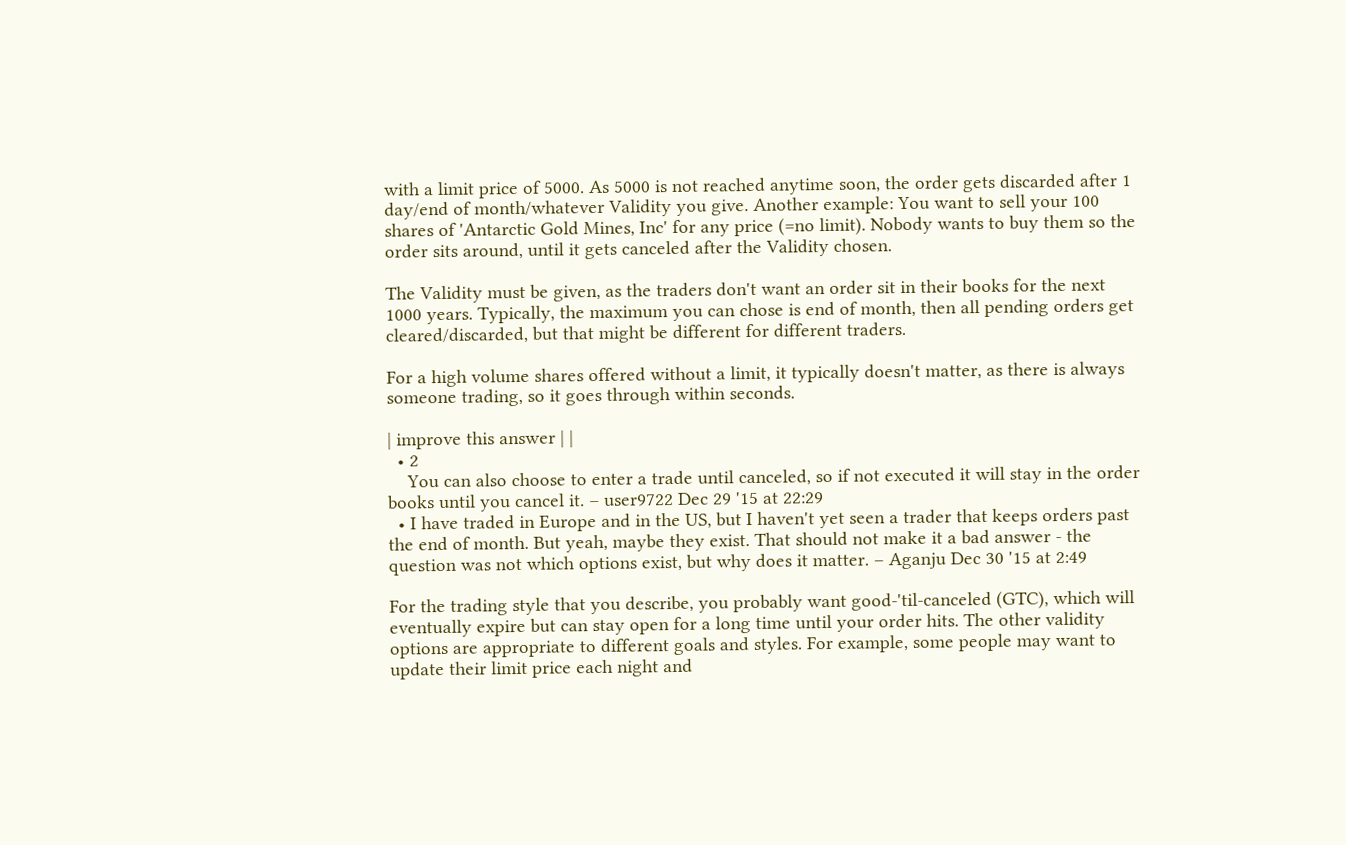with a limit price of 5000. As 5000 is not reached anytime soon, the order gets discarded after 1 day/end of month/whatever Validity you give. Another example: You want to sell your 100 shares of 'Antarctic Gold Mines, Inc' for any price (=no limit). Nobody wants to buy them so the order sits around, until it gets canceled after the Validity chosen.

The Validity must be given, as the traders don't want an order sit in their books for the next 1000 years. Typically, the maximum you can chose is end of month, then all pending orders get cleared/discarded, but that might be different for different traders.

For a high volume shares offered without a limit, it typically doesn't matter, as there is always someone trading, so it goes through within seconds.

| improve this answer | |
  • 2
    You can also choose to enter a trade until canceled, so if not executed it will stay in the order books until you cancel it. – user9722 Dec 29 '15 at 22:29
  • I have traded in Europe and in the US, but I haven't yet seen a trader that keeps orders past the end of month. But yeah, maybe they exist. That should not make it a bad answer - the question was not which options exist, but why does it matter. – Aganju Dec 30 '15 at 2:49

For the trading style that you describe, you probably want good-'til-canceled (GTC), which will eventually expire but can stay open for a long time until your order hits. The other validity options are appropriate to different goals and styles. For example, some people may want to update their limit price each night and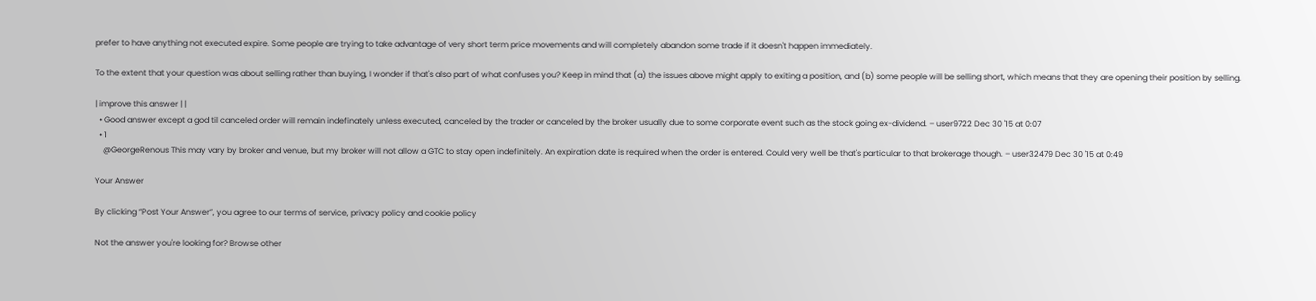prefer to have anything not executed expire. Some people are trying to take advantage of very short term price movements and will completely abandon some trade if it doesn't happen immediately.

To the extent that your question was about selling rather than buying, I wonder if that's also part of what confuses you? Keep in mind that (a) the issues above might apply to exiting a position, and (b) some people will be selling short, which means that they are opening their position by selling.

| improve this answer | |
  • Good answer except a god til canceled order will remain indefinately unless executed, canceled by the trader or canceled by the broker usually due to some corporate event such as the stock going ex-dividend. – user9722 Dec 30 '15 at 0:07
  • 1
    @GeorgeRenous This may vary by broker and venue, but my broker will not allow a GTC to stay open indefinitely. An expiration date is required when the order is entered. Could very well be that's particular to that brokerage though. – user32479 Dec 30 '15 at 0:49

Your Answer

By clicking “Post Your Answer”, you agree to our terms of service, privacy policy and cookie policy

Not the answer you're looking for? Browse other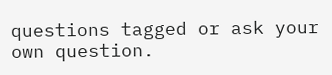questions tagged or ask your own question.